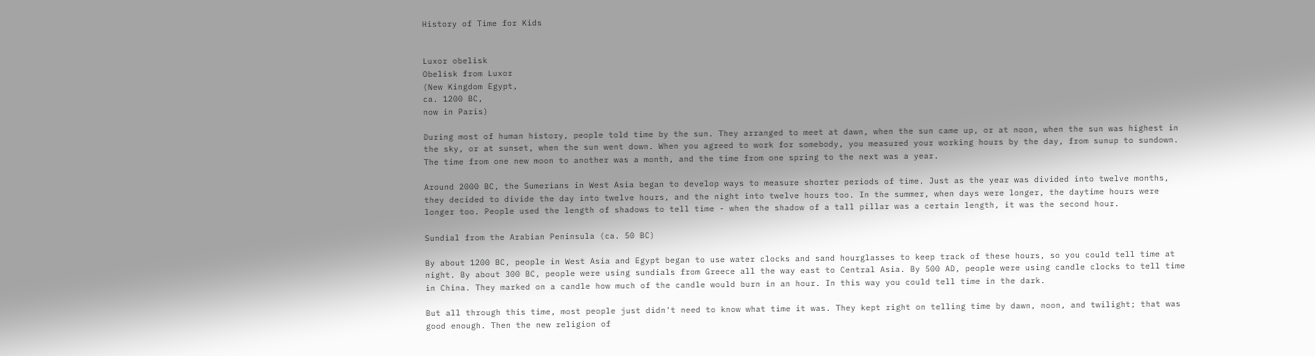History of Time for Kids


Luxor obelisk
Obelisk from Luxor
(New Kingdom Egypt,
ca. 1200 BC,
now in Paris)

During most of human history, people told time by the sun. They arranged to meet at dawn, when the sun came up, or at noon, when the sun was highest in the sky, or at sunset, when the sun went down. When you agreed to work for somebody, you measured your working hours by the day, from sunup to sundown. The time from one new moon to another was a month, and the time from one spring to the next was a year.

Around 2000 BC, the Sumerians in West Asia began to develop ways to measure shorter periods of time. Just as the year was divided into twelve months, they decided to divide the day into twelve hours, and the night into twelve hours too. In the summer, when days were longer, the daytime hours were longer too. People used the length of shadows to tell time - when the shadow of a tall pillar was a certain length, it was the second hour.

Sundial from the Arabian Peninsula (ca. 50 BC)

By about 1200 BC, people in West Asia and Egypt began to use water clocks and sand hourglasses to keep track of these hours, so you could tell time at night. By about 300 BC, people were using sundials from Greece all the way east to Central Asia. By 500 AD, people were using candle clocks to tell time in China. They marked on a candle how much of the candle would burn in an hour. In this way you could tell time in the dark.

But all through this time, most people just didn't need to know what time it was. They kept right on telling time by dawn, noon, and twilight; that was good enough. Then the new religion of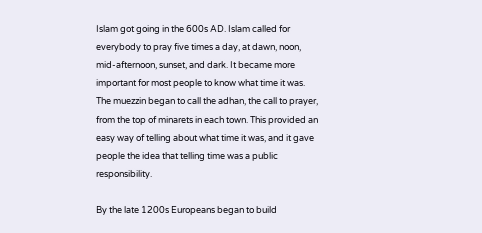Islam got going in the 600s AD. Islam called for everybody to pray five times a day, at dawn, noon, mid-afternoon, sunset, and dark. It became more important for most people to know what time it was. The muezzin began to call the adhan, the call to prayer, from the top of minarets in each town. This provided an easy way of telling about what time it was, and it gave people the idea that telling time was a public responsibility.

By the late 1200s Europeans began to build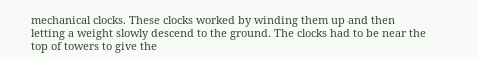mechanical clocks. These clocks worked by winding them up and then letting a weight slowly descend to the ground. The clocks had to be near the top of towers to give the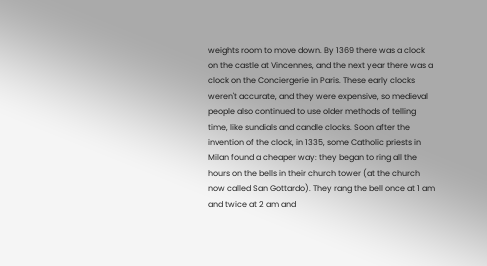weights room to move down. By 1369 there was a clock on the castle at Vincennes, and the next year there was a clock on the Conciergerie in Paris. These early clocks weren't accurate, and they were expensive, so medieval people also continued to use older methods of telling time, like sundials and candle clocks. Soon after the invention of the clock, in 1335, some Catholic priests in Milan found a cheaper way: they began to ring all the hours on the bells in their church tower (at the church now called San Gottardo). They rang the bell once at 1 am and twice at 2 am and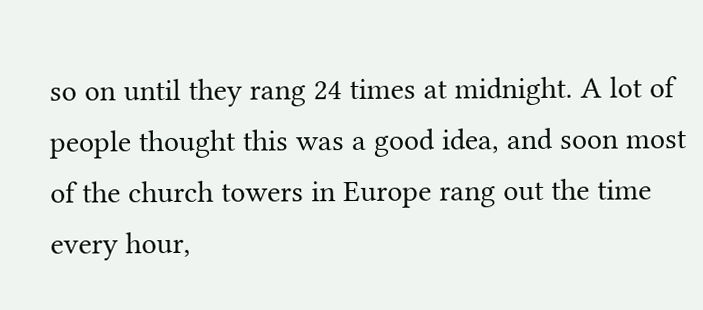so on until they rang 24 times at midnight. A lot of people thought this was a good idea, and soon most of the church towers in Europe rang out the time every hour,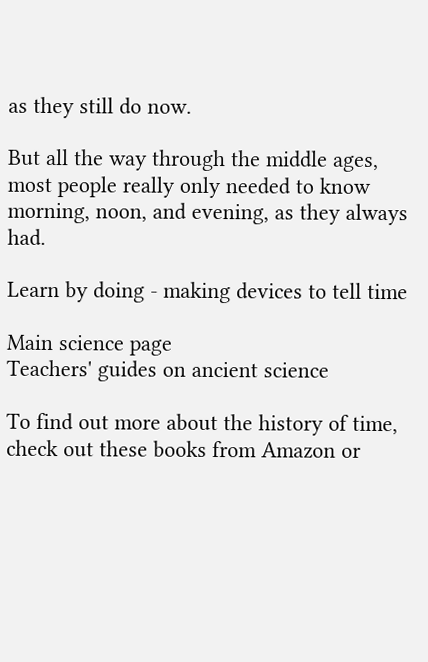as they still do now.

But all the way through the middle ages, most people really only needed to know morning, noon, and evening, as they always had.

Learn by doing - making devices to tell time

Main science page
Teachers' guides on ancient science

To find out more about the history of time, check out these books from Amazon or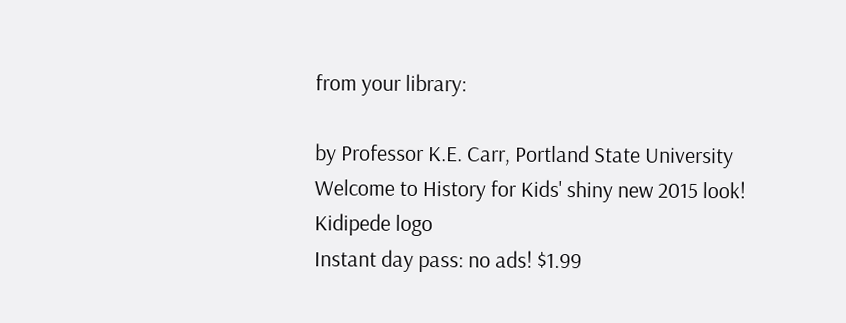from your library:

by Professor K.E. Carr, Portland State University
Welcome to History for Kids' shiny new 2015 look!
Kidipede logo
Instant day pass: no ads! $1.99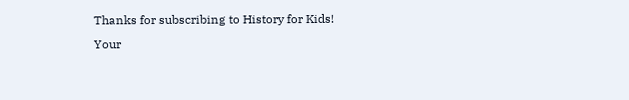Thanks for subscribing to History for Kids!
Your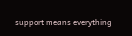support means everything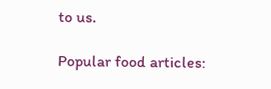to us.

Popular food articles: